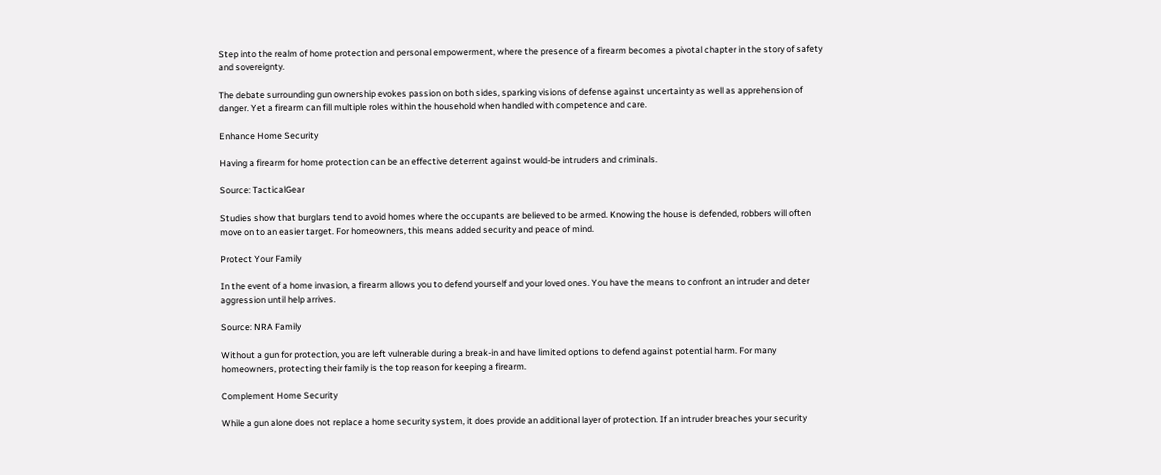Step into the realm of home protection and personal empowerment, where the presence of a firearm becomes a pivotal chapter in the story of safety and sovereignty.

The debate surrounding gun ownership evokes passion on both sides, sparking visions of defense against uncertainty as well as apprehension of danger. Yet a firearm can fill multiple roles within the household when handled with competence and care.

Enhance Home Security

Having a firearm for home protection can be an effective deterrent against would-be intruders and criminals.

Source: TacticalGear

Studies show that burglars tend to avoid homes where the occupants are believed to be armed. Knowing the house is defended, robbers will often move on to an easier target. For homeowners, this means added security and peace of mind.

Protect Your Family

In the event of a home invasion, a firearm allows you to defend yourself and your loved ones. You have the means to confront an intruder and deter aggression until help arrives.

Source: NRA Family

Without a gun for protection, you are left vulnerable during a break-in and have limited options to defend against potential harm. For many homeowners, protecting their family is the top reason for keeping a firearm.

Complement Home Security

While a gun alone does not replace a home security system, it does provide an additional layer of protection. If an intruder breaches your security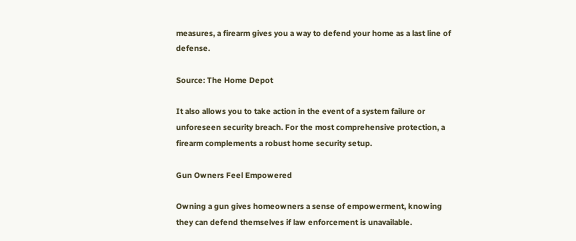measures, a firearm gives you a way to defend your home as a last line of defense.

Source: The Home Depot

It also allows you to take action in the event of a system failure or unforeseen security breach. For the most comprehensive protection, a firearm complements a robust home security setup.

Gun Owners Feel Empowered

Owning a gun gives homeowners a sense of empowerment, knowing they can defend themselves if law enforcement is unavailable.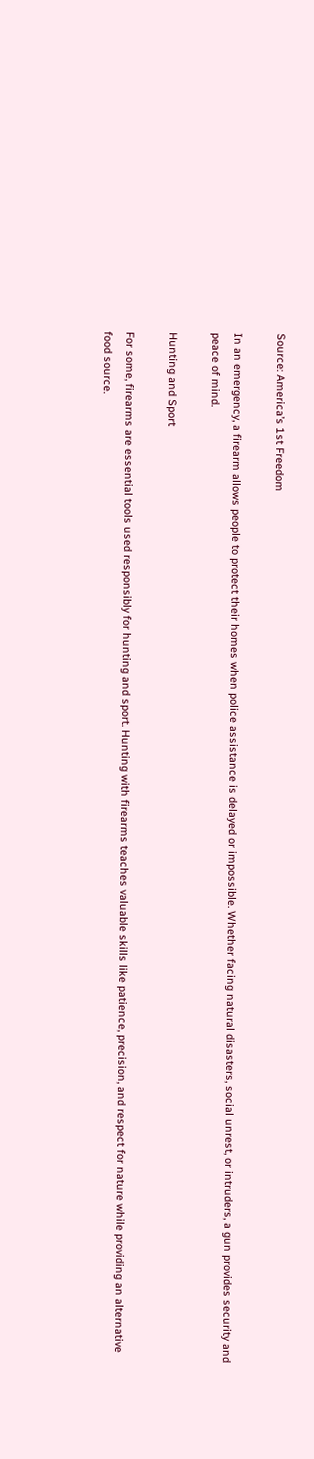Source: America’s 1st Freedom

In an emergency, a firearm allows people to protect their homes when police assistance is delayed or impossible. Whether facing natural disasters, social unrest, or intruders, a gun provides security and peace of mind.

Hunting and Sport

For some, firearms are essential tools used responsibly for hunting and sport. Hunting with firearms teaches valuable skills like patience, precision, and respect for nature while providing an alternative food source.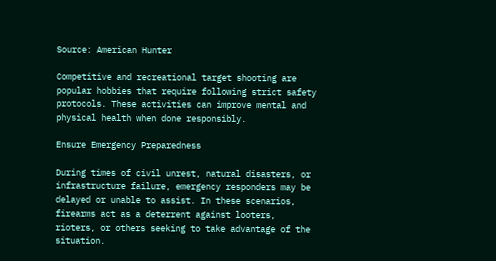Source: American Hunter

Competitive and recreational target shooting are popular hobbies that require following strict safety protocols. These activities can improve mental and physical health when done responsibly.

Ensure Emergency Preparedness

During times of civil unrest, natural disasters, or infrastructure failure, emergency responders may be delayed or unable to assist. In these scenarios, firearms act as a deterrent against looters, rioters, or others seeking to take advantage of the situation.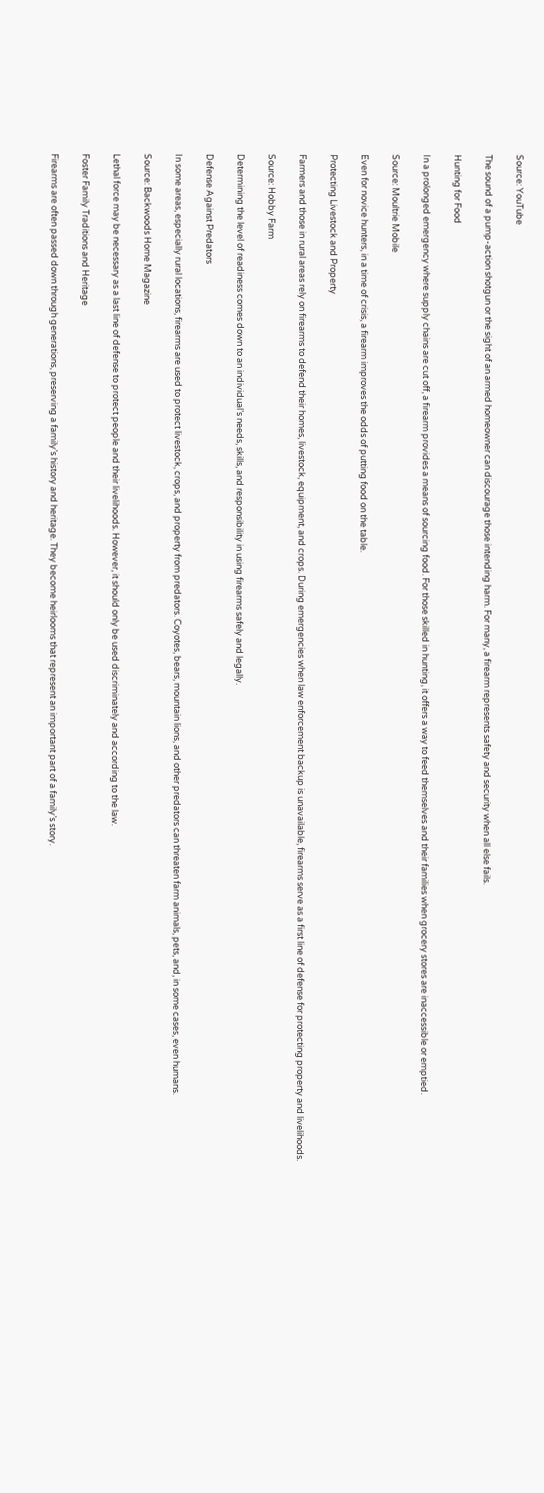Source: YouTube

The sound of a pump-action shotgun or the sight of an armed homeowner can discourage those intending harm. For many, a firearm represents safety and security when all else fails.

Hunting for Food

In a prolonged emergency where supply chains are cut off, a firearm provides a means of sourcing food. For those skilled in hunting, it offers a way to feed themselves and their families when grocery stores are inaccessible or emptied.

Source: Moultrie Mobile

Even for novice hunters, in a time of crisis, a firearm improves the odds of putting food on the table.

Protecting Livestock and Property

Farmers and those in rural areas rely on firearms to defend their homes, livestock, equipment, and crops. During emergencies when law enforcement backup is unavailable, firearms serve as a first line of defense for protecting property and livelihoods.

Source: Hobby Farm

Determining the level of readiness comes down to an individual’s needs, skills, and responsibility in using firearms safely and legally.

Defense Against Predators

In some areas, especially rural locations, firearms are used to protect livestock, crops, and property from predators. Coyotes, bears, mountain lions, and other predators can threaten farm animals, pets, and, in some cases, even humans.

Source: Backwoods Home Magazine

Lethal force may be necessary as a last line of defense to protect people and their livelihoods. However, it should only be used discriminately and according to the law.

Foster Family Traditions and Heritage

Firearms are often passed down through generations, preserving a family’s history and heritage. They become heirlooms that represent an important part of a family’s story.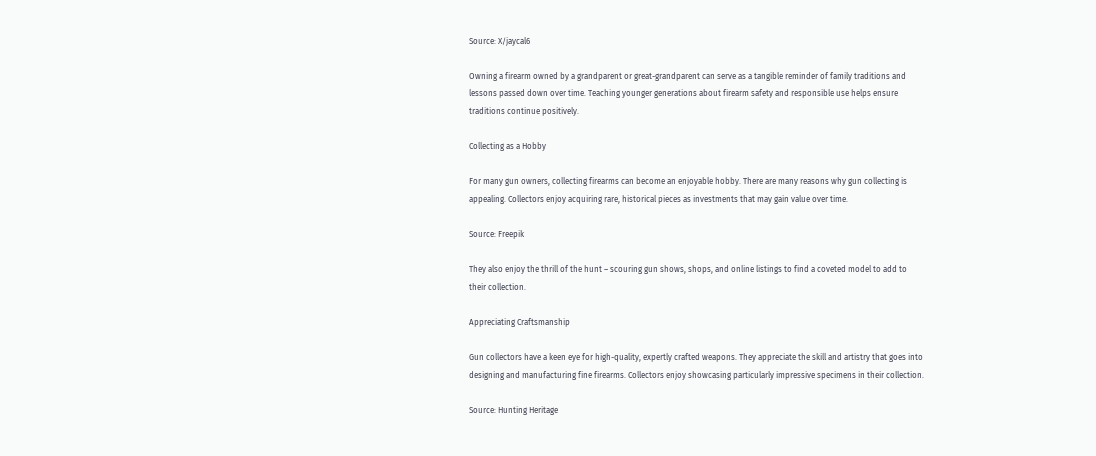Source: X/jaycal6

Owning a firearm owned by a grandparent or great-grandparent can serve as a tangible reminder of family traditions and lessons passed down over time. Teaching younger generations about firearm safety and responsible use helps ensure traditions continue positively.

Collecting as a Hobby

For many gun owners, collecting firearms can become an enjoyable hobby. There are many reasons why gun collecting is appealing. Collectors enjoy acquiring rare, historical pieces as investments that may gain value over time.

Source: Freepik

They also enjoy the thrill of the hunt – scouring gun shows, shops, and online listings to find a coveted model to add to their collection.

Appreciating Craftsmanship

Gun collectors have a keen eye for high-quality, expertly crafted weapons. They appreciate the skill and artistry that goes into designing and manufacturing fine firearms. Collectors enjoy showcasing particularly impressive specimens in their collection.

Source: Hunting Heritage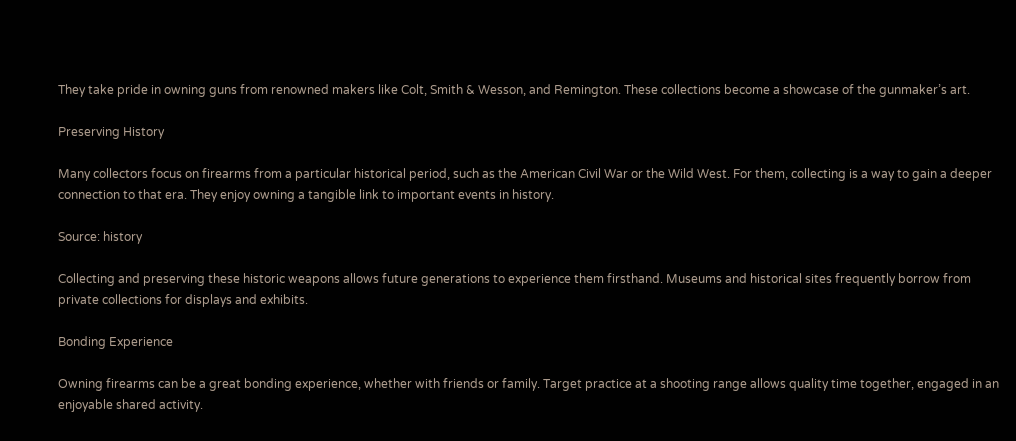They take pride in owning guns from renowned makers like Colt, Smith & Wesson, and Remington. These collections become a showcase of the gunmaker’s art.

Preserving History

Many collectors focus on firearms from a particular historical period, such as the American Civil War or the Wild West. For them, collecting is a way to gain a deeper connection to that era. They enjoy owning a tangible link to important events in history.

Source: history

Collecting and preserving these historic weapons allows future generations to experience them firsthand. Museums and historical sites frequently borrow from private collections for displays and exhibits.

Bonding Experience

Owning firearms can be a great bonding experience, whether with friends or family. Target practice at a shooting range allows quality time together, engaged in an enjoyable shared activity.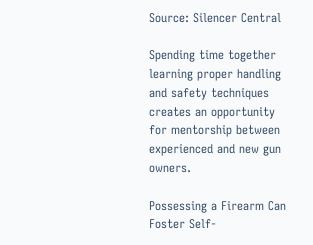Source: Silencer Central

Spending time together learning proper handling and safety techniques creates an opportunity for mentorship between experienced and new gun owners.

Possessing a Firearm Can Foster Self-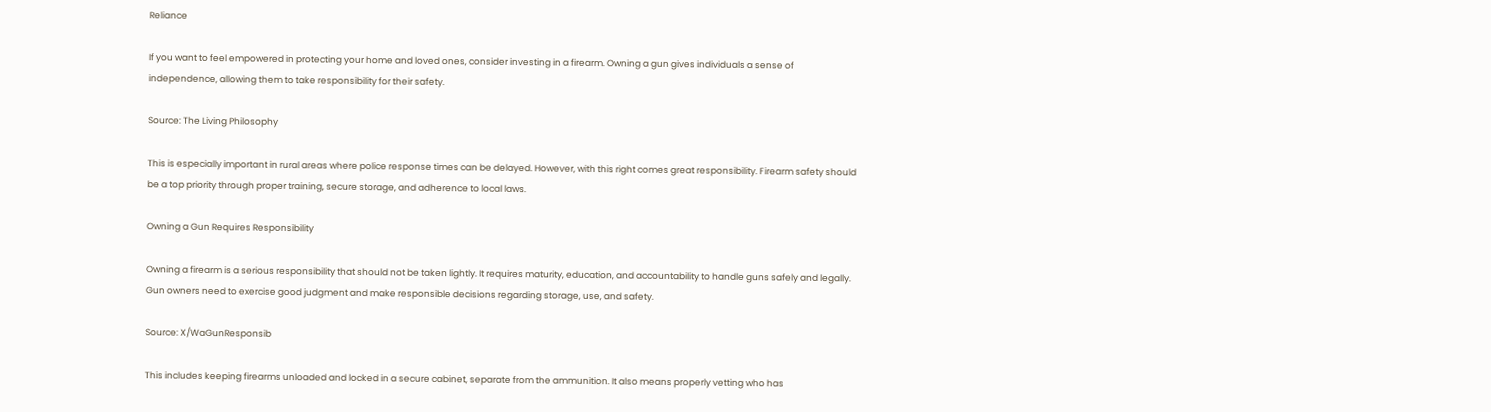Reliance

If you want to feel empowered in protecting your home and loved ones, consider investing in a firearm. Owning a gun gives individuals a sense of independence, allowing them to take responsibility for their safety.

Source: The Living Philosophy

This is especially important in rural areas where police response times can be delayed. However, with this right comes great responsibility. Firearm safety should be a top priority through proper training, secure storage, and adherence to local laws.

Owning a Gun Requires Responsibility

Owning a firearm is a serious responsibility that should not be taken lightly. It requires maturity, education, and accountability to handle guns safely and legally. Gun owners need to exercise good judgment and make responsible decisions regarding storage, use, and safety.

Source: X/WaGunResponsib

This includes keeping firearms unloaded and locked in a secure cabinet, separate from the ammunition. It also means properly vetting who has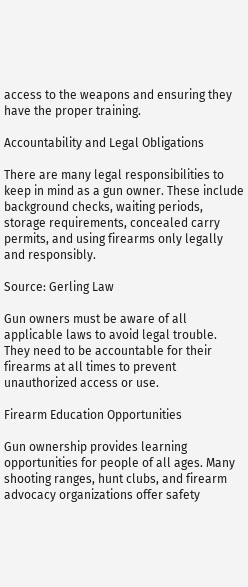access to the weapons and ensuring they have the proper training.

Accountability and Legal Obligations

There are many legal responsibilities to keep in mind as a gun owner. These include background checks, waiting periods, storage requirements, concealed carry permits, and using firearms only legally and responsibly.

Source: Gerling Law

Gun owners must be aware of all applicable laws to avoid legal trouble. They need to be accountable for their firearms at all times to prevent unauthorized access or use.

Firearm Education Opportunities

Gun ownership provides learning opportunities for people of all ages. Many shooting ranges, hunt clubs, and firearm advocacy organizations offer safety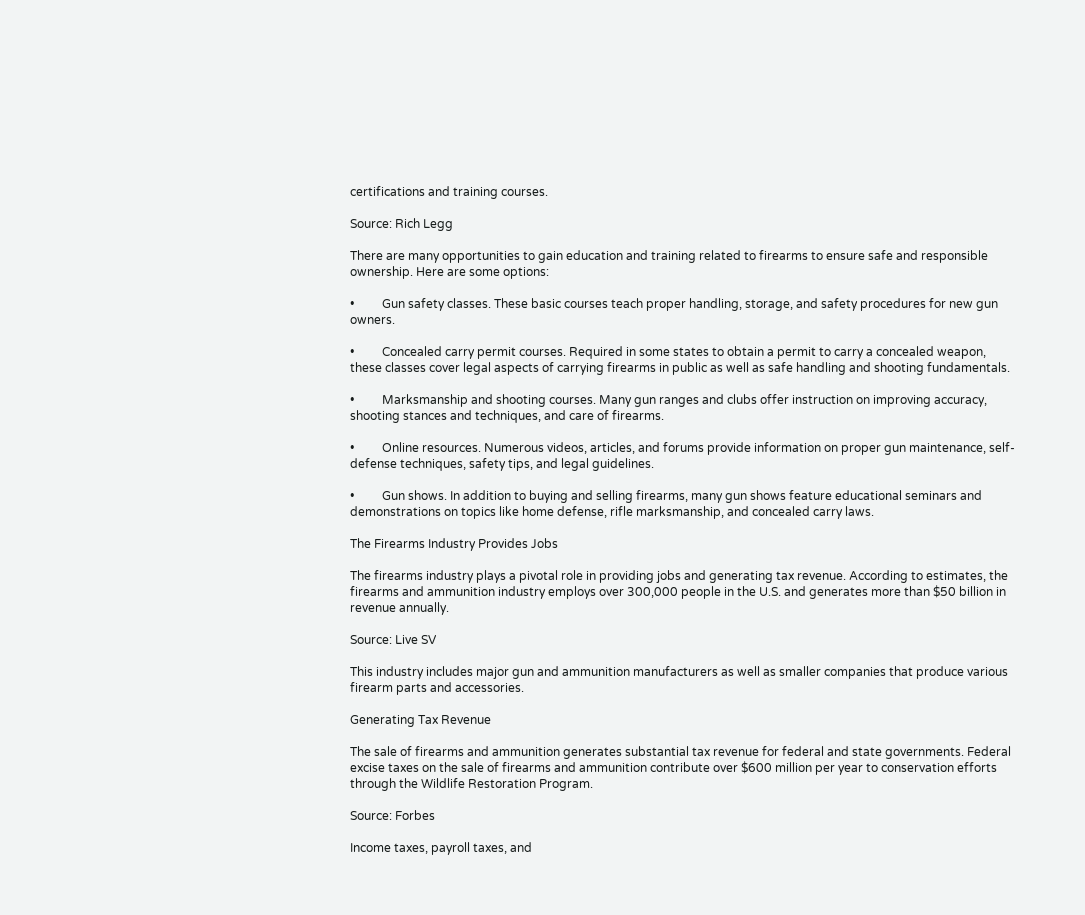certifications and training courses.

Source: Rich Legg

There are many opportunities to gain education and training related to firearms to ensure safe and responsible ownership. Here are some options:

•         Gun safety classes. These basic courses teach proper handling, storage, and safety procedures for new gun owners.

•         Concealed carry permit courses. Required in some states to obtain a permit to carry a concealed weapon, these classes cover legal aspects of carrying firearms in public as well as safe handling and shooting fundamentals.

•         Marksmanship and shooting courses. Many gun ranges and clubs offer instruction on improving accuracy, shooting stances and techniques, and care of firearms.

•         Online resources. Numerous videos, articles, and forums provide information on proper gun maintenance, self-defense techniques, safety tips, and legal guidelines.

•         Gun shows. In addition to buying and selling firearms, many gun shows feature educational seminars and demonstrations on topics like home defense, rifle marksmanship, and concealed carry laws.

The Firearms Industry Provides Jobs

The firearms industry plays a pivotal role in providing jobs and generating tax revenue. According to estimates, the firearms and ammunition industry employs over 300,000 people in the U.S. and generates more than $50 billion in revenue annually.

Source: Live SV

This industry includes major gun and ammunition manufacturers as well as smaller companies that produce various firearm parts and accessories.

Generating Tax Revenue

The sale of firearms and ammunition generates substantial tax revenue for federal and state governments. Federal excise taxes on the sale of firearms and ammunition contribute over $600 million per year to conservation efforts through the Wildlife Restoration Program.

Source: Forbes

Income taxes, payroll taxes, and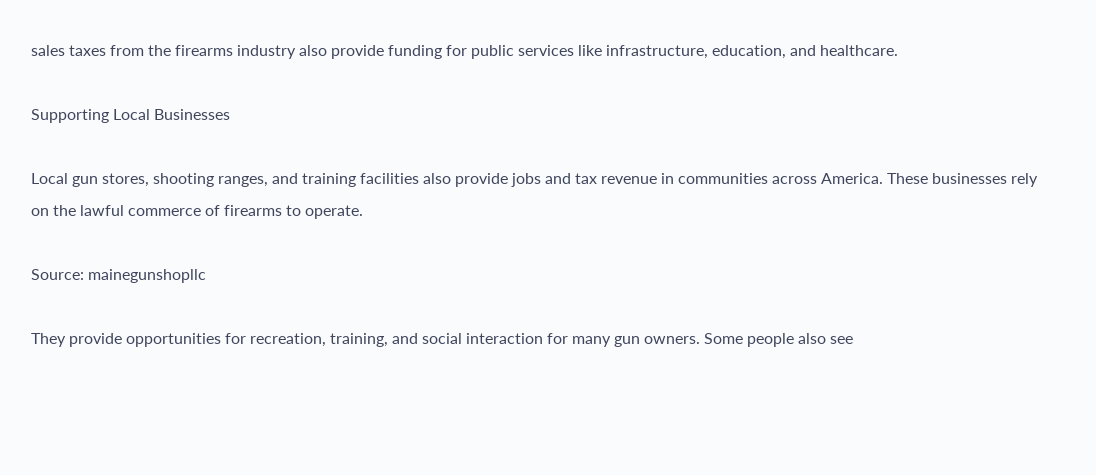sales taxes from the firearms industry also provide funding for public services like infrastructure, education, and healthcare.

Supporting Local Businesses

Local gun stores, shooting ranges, and training facilities also provide jobs and tax revenue in communities across America. These businesses rely on the lawful commerce of firearms to operate.

Source: mainegunshopllc

They provide opportunities for recreation, training, and social interaction for many gun owners. Some people also see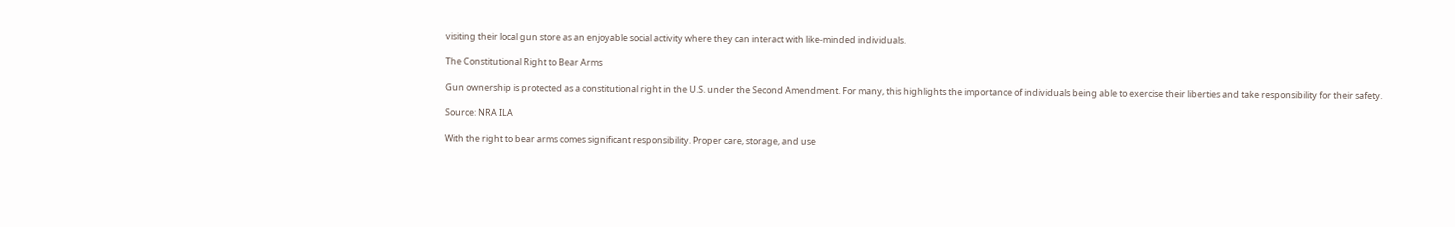visiting their local gun store as an enjoyable social activity where they can interact with like-minded individuals.

The Constitutional Right to Bear Arms

Gun ownership is protected as a constitutional right in the U.S. under the Second Amendment. For many, this highlights the importance of individuals being able to exercise their liberties and take responsibility for their safety.

Source: NRA ILA

With the right to bear arms comes significant responsibility. Proper care, storage, and use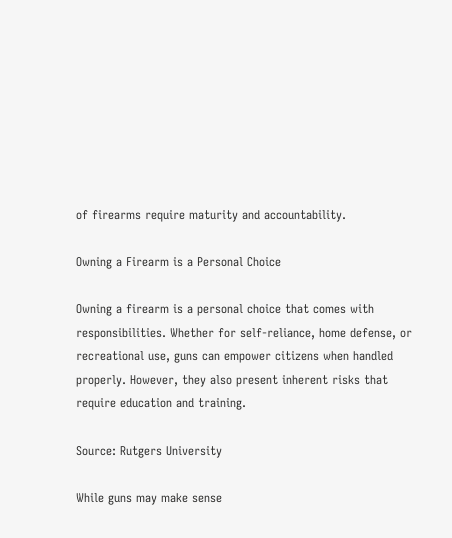of firearms require maturity and accountability.

Owning a Firearm is a Personal Choice

Owning a firearm is a personal choice that comes with responsibilities. Whether for self-reliance, home defense, or recreational use, guns can empower citizens when handled properly. However, they also present inherent risks that require education and training.

Source: Rutgers University

While guns may make sense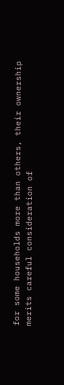for some households more than others, their ownership merits careful consideration of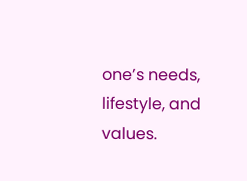one’s needs, lifestyle, and values.